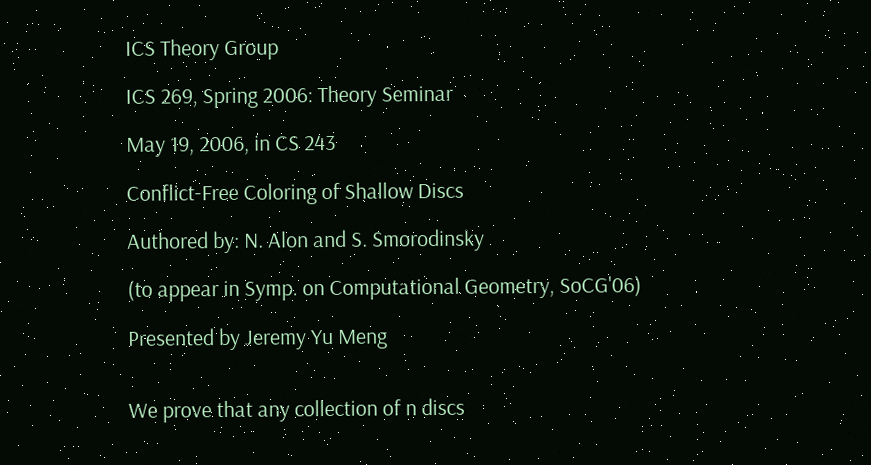ICS Theory Group

ICS 269, Spring 2006: Theory Seminar

May 19, 2006, in CS 243

Conflict-Free Coloring of Shallow Discs

Authored by: N. Alon and S. Smorodinsky

(to appear in Symp. on Computational Geometry, SoCG'06)

Presented by Jeremy Yu Meng


We prove that any collection of n discs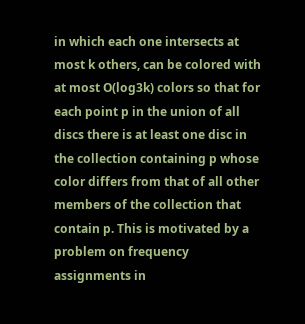in which each one intersects at most k others, can be colored with at most O(log3k) colors so that for each point p in the union of all discs there is at least one disc in the collection containing p whose color differs from that of all other members of the collection that contain p. This is motivated by a problem on frequency assignments in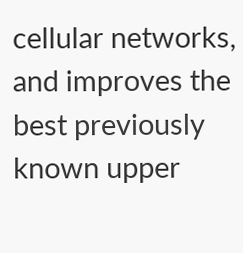cellular networks, and improves the best previously known upper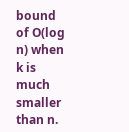bound of O(log n) when k is much smaller than n.